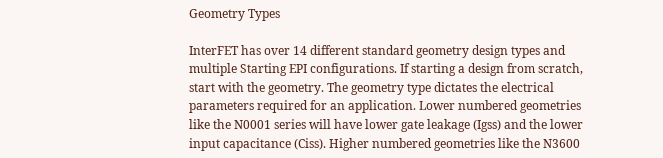Geometry Types

InterFET has over 14 different standard geometry design types and multiple Starting EPI configurations. If starting a design from scratch, start with the geometry. The geometry type dictates the electrical parameters required for an application. Lower numbered geometries like the N0001 series will have lower gate leakage (Igss) and the lower input capacitance (Ciss). Higher numbered geometries like the N3600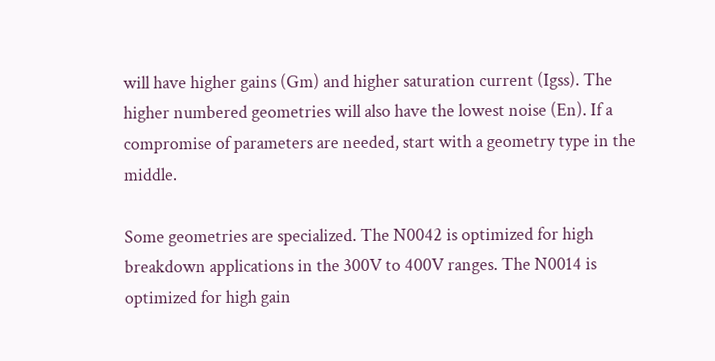will have higher gains (Gm) and higher saturation current (Igss). The higher numbered geometries will also have the lowest noise (En). If a compromise of parameters are needed, start with a geometry type in the middle.

Some geometries are specialized. The N0042 is optimized for high breakdown applications in the 300V to 400V ranges. The N0014 is optimized for high gain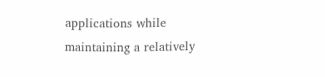applications while maintaining a relatively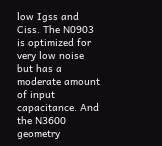low Igss and Ciss. The N0903 is optimized for very low noise but has a moderate amount of input capacitance. And the N3600 geometry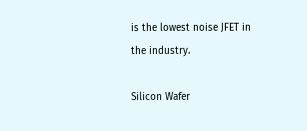is the lowest noise JFET in the industry.

Silicon Wafer